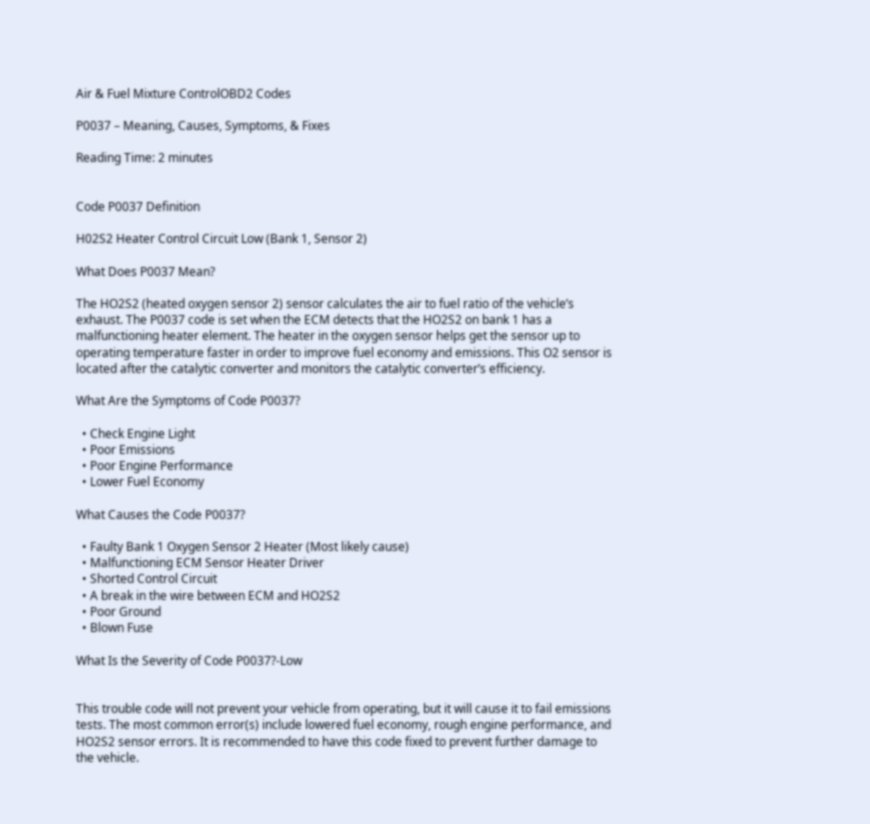Air & Fuel Mixture ControlOBD2 Codes

P0037 – Meaning, Causes, Symptoms, & Fixes

Reading Time: 2 minutes


Code P0037 Definition

H02S2 Heater Control Circuit Low (Bank 1, Sensor 2)

What Does P0037 Mean?

The HO2S2 (heated oxygen sensor 2) sensor calculates the air to fuel ratio of the vehicle’s exhaust. The P0037 code is set when the ECM detects that the HO2S2 on bank 1 has a malfunctioning heater element. The heater in the oxygen sensor helps get the sensor up to operating temperature faster in order to improve fuel economy and emissions. This O2 sensor is located after the catalytic converter and monitors the catalytic converter’s efficiency.

What Are the Symptoms of Code P0037?

  • Check Engine Light
  • Poor Emissions
  • Poor Engine Performance
  • Lower Fuel Economy

What Causes the Code P0037?

  • Faulty Bank 1 Oxygen Sensor 2 Heater (Most likely cause)
  • Malfunctioning ECM Sensor Heater Driver
  • Shorted Control Circuit
  • A break in the wire between ECM and HO2S2
  • Poor Ground
  • Blown Fuse

What Is the Severity of Code P0037?-Low


This trouble code will not prevent your vehicle from operating, but it will cause it to fail emissions tests. The most common error(s) include lowered fuel economy, rough engine performance, and HO2S2 sensor errors. It is recommended to have this code fixed to prevent further damage to the vehicle.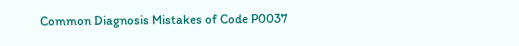Common Diagnosis Mistakes of Code P0037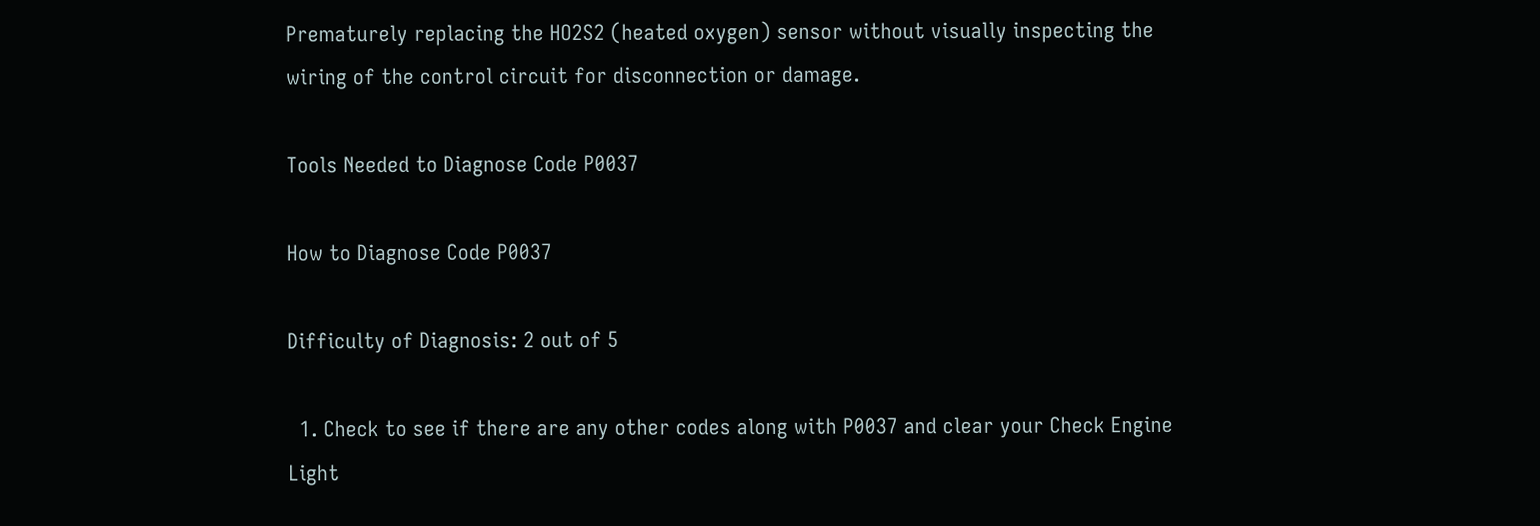Prematurely replacing the HO2S2 (heated oxygen) sensor without visually inspecting the wiring of the control circuit for disconnection or damage.

Tools Needed to Diagnose Code P0037

How to Diagnose Code P0037

Difficulty of Diagnosis: 2 out of 5

  1. Check to see if there are any other codes along with P0037 and clear your Check Engine Light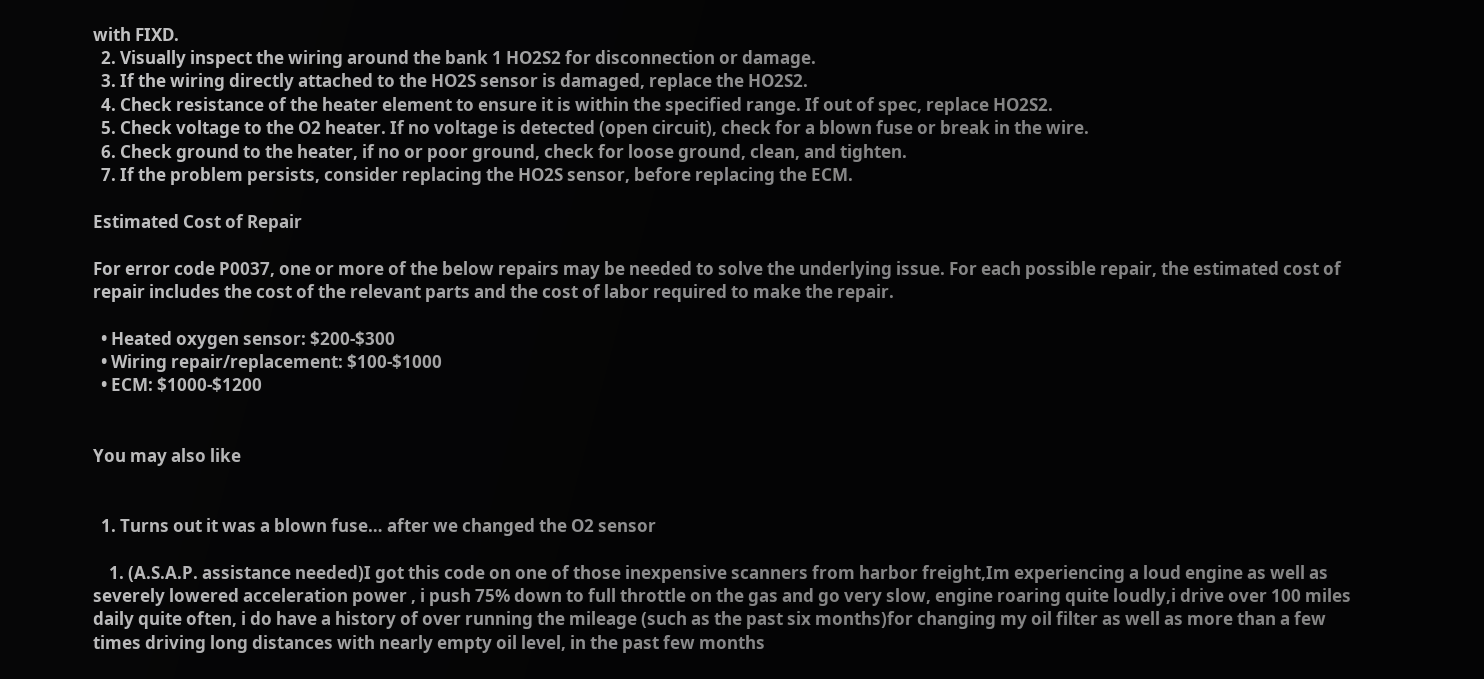with FIXD.
  2. Visually inspect the wiring around the bank 1 HO2S2 for disconnection or damage.
  3. If the wiring directly attached to the HO2S sensor is damaged, replace the HO2S2.
  4. Check resistance of the heater element to ensure it is within the specified range. If out of spec, replace HO2S2.
  5. Check voltage to the O2 heater. If no voltage is detected (open circuit), check for a blown fuse or break in the wire.
  6. Check ground to the heater, if no or poor ground, check for loose ground, clean, and tighten.
  7. If the problem persists, consider replacing the HO2S sensor, before replacing the ECM.

Estimated Cost of Repair

For error code P0037, one or more of the below repairs may be needed to solve the underlying issue. For each possible repair, the estimated cost of repair includes the cost of the relevant parts and the cost of labor required to make the repair.

  • Heated oxygen sensor: $200-$300
  • Wiring repair/replacement: $100-$1000
  • ECM: $1000-$1200


You may also like


  1. Turns out it was a blown fuse… after we changed the O2 sensor

    1. (A.S.A.P. assistance needed)I got this code on one of those inexpensive scanners from harbor freight,Im experiencing a loud engine as well as severely lowered acceleration power , i push 75% down to full throttle on the gas and go very slow, engine roaring quite loudly,i drive over 100 miles daily quite often, i do have a history of over running the mileage (such as the past six months)for changing my oil filter as well as more than a few times driving long distances with nearly empty oil level, in the past few months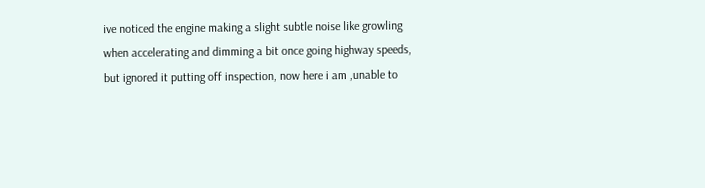ive noticed the engine making a slight subtle noise like growling when accelerating and dimming a bit once going highway speeds, but ignored it putting off inspection, now here i am ,unable to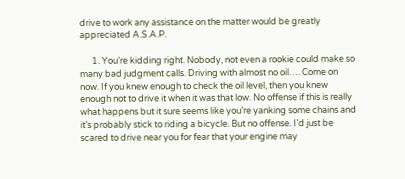drive to work any assistance on the matter would be greatly appreciated A.S.A.P.

      1. You’re kidding right. Nobody, not even a rookie could make so many bad judgment calls. Driving with almost no oil…. Come on now. If you knew enough to check the oil level, then you knew enough not to drive it when it was that low. No offense if this is really what happens but it sure seems like you’re yanking some chains and it’s probably stick to riding a bicycle. But no offense. I’d just be scared to drive near you for fear that your engine may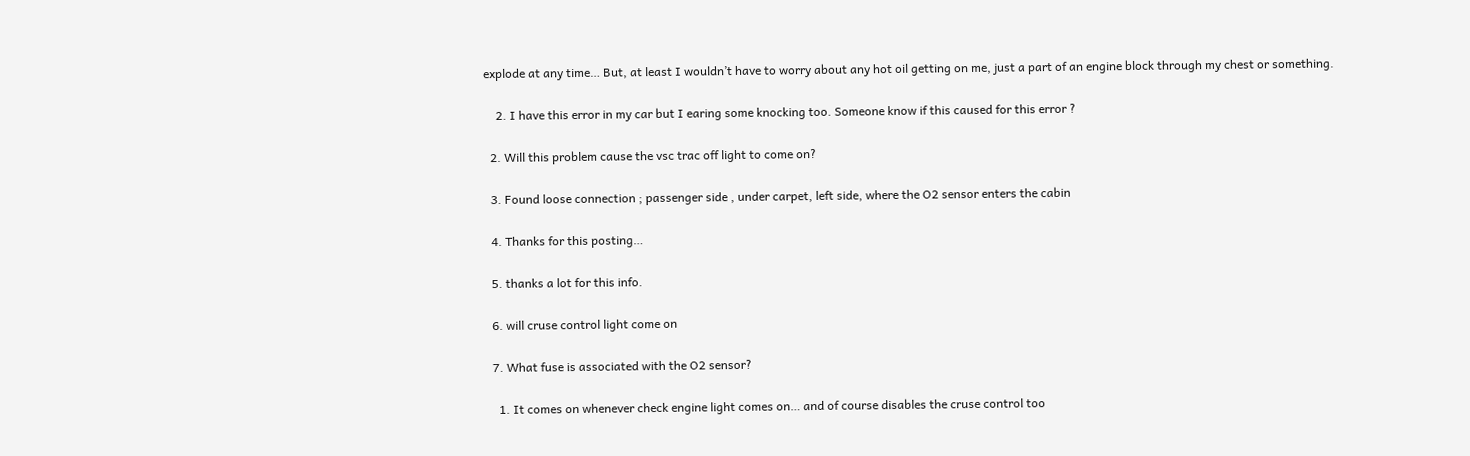explode at any time… But, at least I wouldn’t have to worry about any hot oil getting on me, just a part of an engine block through my chest or something.

    2. I have this error in my car but I earing some knocking too. Someone know if this caused for this error ?

  2. Will this problem cause the vsc trac off light to come on?

  3. Found loose connection ; passenger side , under carpet, left side, where the O2 sensor enters the cabin

  4. Thanks for this posting…

  5. thanks a lot for this info.

  6. will cruse control light come on

  7. What fuse is associated with the O2 sensor?

    1. It comes on whenever check engine light comes on… and of course disables the cruse control too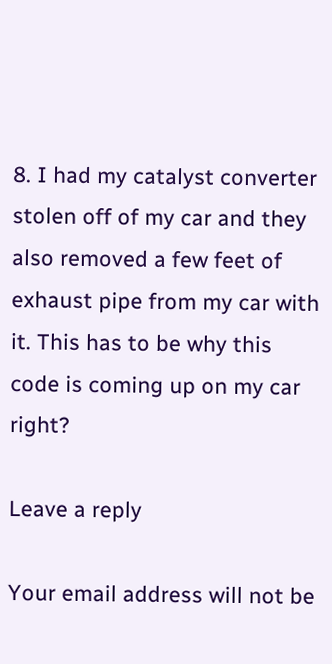8. I had my catalyst converter stolen off of my car and they also removed a few feet of exhaust pipe from my car with it. This has to be why this code is coming up on my car right?

Leave a reply

Your email address will not be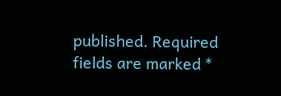published. Required fields are marked *